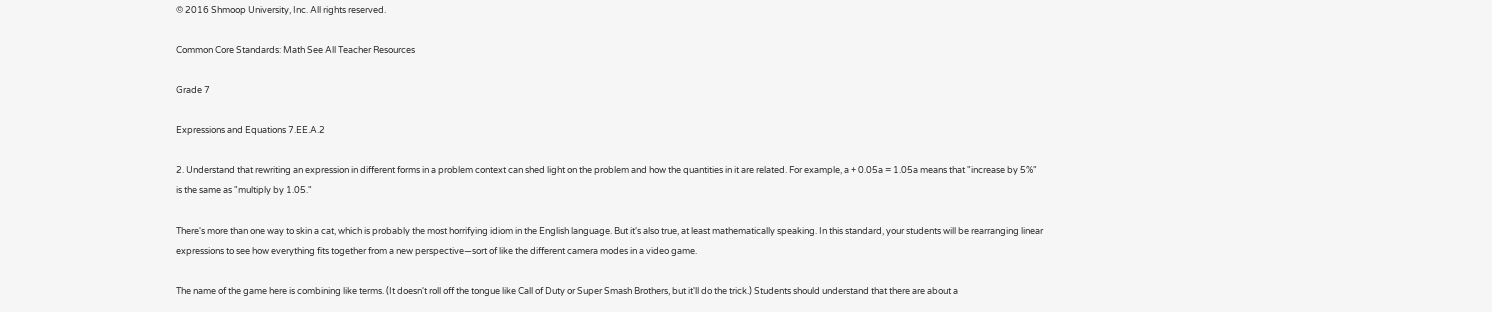© 2016 Shmoop University, Inc. All rights reserved.

Common Core Standards: Math See All Teacher Resources

Grade 7

Expressions and Equations 7.EE.A.2

2. Understand that rewriting an expression in different forms in a problem context can shed light on the problem and how the quantities in it are related. For example, a + 0.05a = 1.05a means that "increase by 5%" is the same as "multiply by 1.05."

There's more than one way to skin a cat, which is probably the most horrifying idiom in the English language. But it's also true, at least mathematically speaking. In this standard, your students will be rearranging linear expressions to see how everything fits together from a new perspective—sort of like the different camera modes in a video game.

The name of the game here is combining like terms. (It doesn't roll off the tongue like Call of Duty or Super Smash Brothers, but it'll do the trick.) Students should understand that there are about a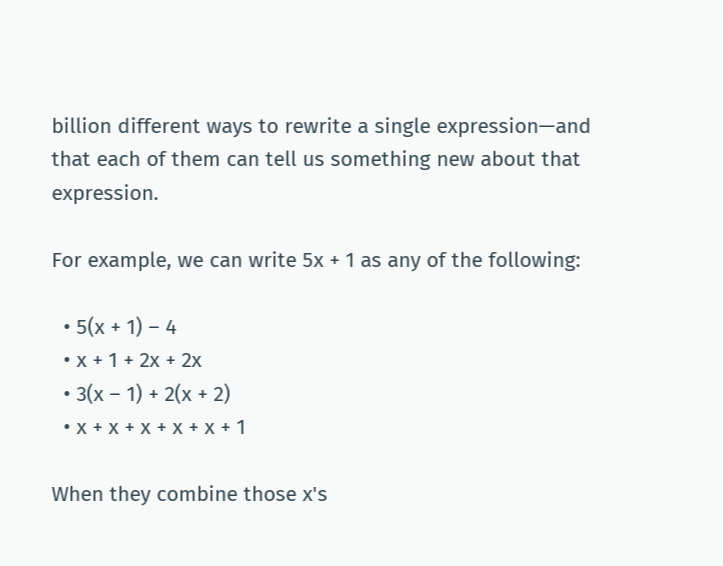billion different ways to rewrite a single expression—and that each of them can tell us something new about that expression.

For example, we can write 5x + 1 as any of the following:

  • 5(x + 1) – 4
  • x + 1 + 2x + 2x
  • 3(x – 1) + 2(x + 2)
  • x + x + x + x + x + 1

When they combine those x's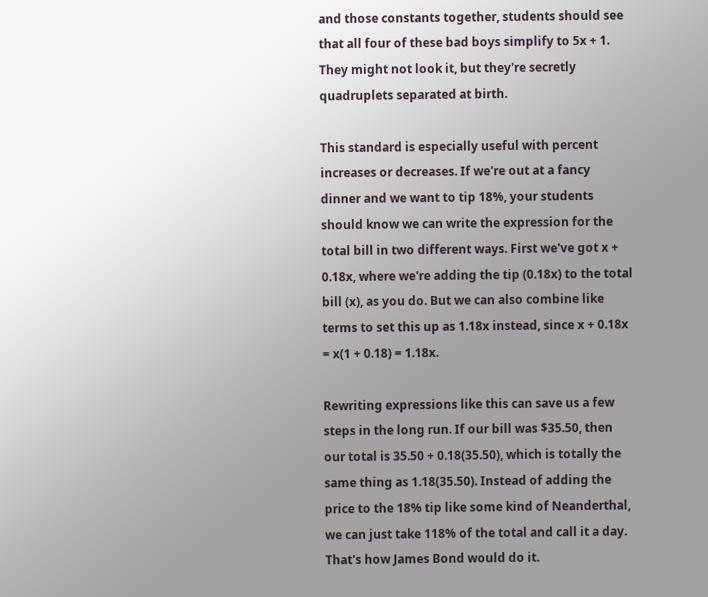and those constants together, students should see that all four of these bad boys simplify to 5x + 1. They might not look it, but they're secretly quadruplets separated at birth.

This standard is especially useful with percent increases or decreases. If we're out at a fancy dinner and we want to tip 18%, your students should know we can write the expression for the total bill in two different ways. First we've got x + 0.18x, where we're adding the tip (0.18x) to the total bill (x), as you do. But we can also combine like terms to set this up as 1.18x instead, since x + 0.18x = x(1 + 0.18) = 1.18x.

Rewriting expressions like this can save us a few steps in the long run. If our bill was $35.50, then our total is 35.50 + 0.18(35.50), which is totally the same thing as 1.18(35.50). Instead of adding the price to the 18% tip like some kind of Neanderthal, we can just take 118% of the total and call it a day. That's how James Bond would do it.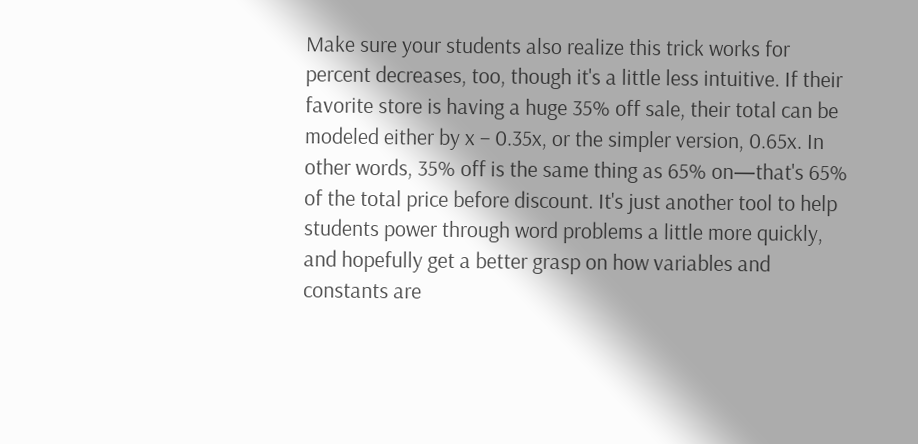Make sure your students also realize this trick works for percent decreases, too, though it's a little less intuitive. If their favorite store is having a huge 35% off sale, their total can be modeled either by x – 0.35x, or the simpler version, 0.65x. In other words, 35% off is the same thing as 65% on—that's 65% of the total price before discount. It's just another tool to help students power through word problems a little more quickly, and hopefully get a better grasp on how variables and constants are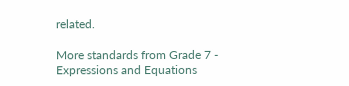related.

More standards from Grade 7 - Expressions and Equations